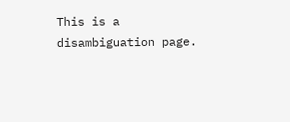This is a disambiguation page.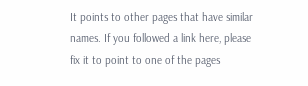It points to other pages that have similar names. If you followed a link here, please fix it to point to one of the pages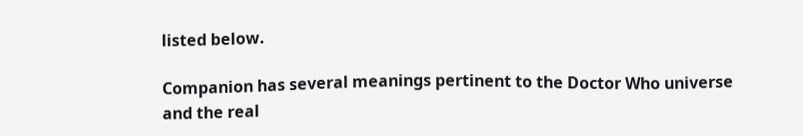listed below.

Companion has several meanings pertinent to the Doctor Who universe and the real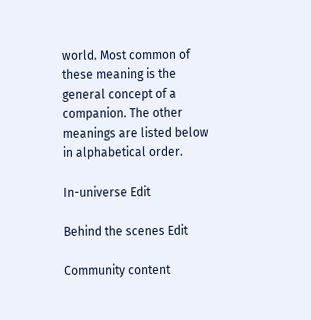world. Most common of these meaning is the general concept of a companion. The other meanings are listed below in alphabetical order.

In-universe Edit

Behind the scenes Edit

Community content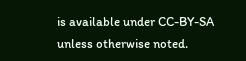is available under CC-BY-SA unless otherwise noted.